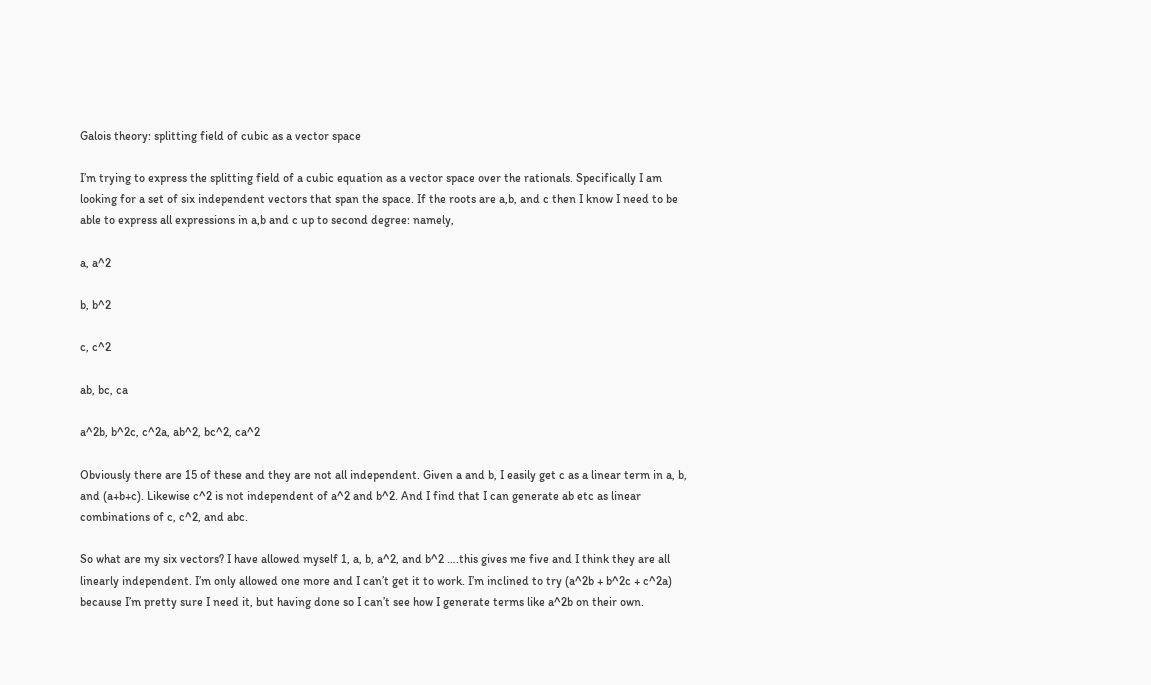Galois theory: splitting field of cubic as a vector space

I’m trying to express the splitting field of a cubic equation as a vector space over the rationals. Specifically I am looking for a set of six independent vectors that span the space. If the roots are a,b, and c then I know I need to be able to express all expressions in a,b and c up to second degree: namely,

a, a^2

b, b^2

c, c^2

ab, bc, ca

a^2b, b^2c, c^2a, ab^2, bc^2, ca^2

Obviously there are 15 of these and they are not all independent. Given a and b, I easily get c as a linear term in a, b, and (a+b+c). Likewise c^2 is not independent of a^2 and b^2. And I find that I can generate ab etc as linear combinations of c, c^2, and abc.

So what are my six vectors? I have allowed myself 1, a, b, a^2, and b^2 ….this gives me five and I think they are all linearly independent. I’m only allowed one more and I can’t get it to work. I’m inclined to try (a^2b + b^2c + c^2a) because I’m pretty sure I need it, but having done so I can’t see how I generate terms like a^2b on their own.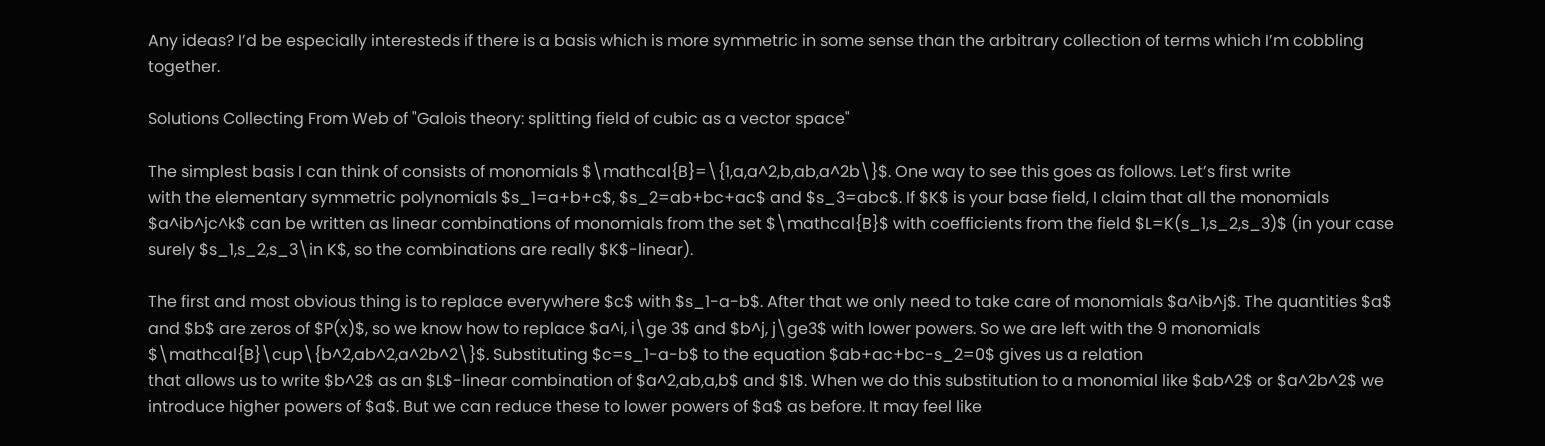Any ideas? I’d be especially interesteds if there is a basis which is more symmetric in some sense than the arbitrary collection of terms which I’m cobbling together.

Solutions Collecting From Web of "Galois theory: splitting field of cubic as a vector space"

The simplest basis I can think of consists of monomials $\mathcal{B}=\{1,a,a^2,b,ab,a^2b\}$. One way to see this goes as follows. Let’s first write
with the elementary symmetric polynomials $s_1=a+b+c$, $s_2=ab+bc+ac$ and $s_3=abc$. If $K$ is your base field, I claim that all the monomials $a^ib^jc^k$ can be written as linear combinations of monomials from the set $\mathcal{B}$ with coefficients from the field $L=K(s_1,s_2,s_3)$ (in your case surely $s_1,s_2,s_3\in K$, so the combinations are really $K$-linear).

The first and most obvious thing is to replace everywhere $c$ with $s_1-a-b$. After that we only need to take care of monomials $a^ib^j$. The quantities $a$ and $b$ are zeros of $P(x)$, so we know how to replace $a^i, i\ge 3$ and $b^j, j\ge3$ with lower powers. So we are left with the 9 monomials $\mathcal{B}\cup\{b^2,ab^2,a^2b^2\}$. Substituting $c=s_1-a-b$ to the equation $ab+ac+bc-s_2=0$ gives us a relation
that allows us to write $b^2$ as an $L$-linear combination of $a^2,ab,a,b$ and $1$. When we do this substitution to a monomial like $ab^2$ or $a^2b^2$ we introduce higher powers of $a$. But we can reduce these to lower powers of $a$ as before. It may feel like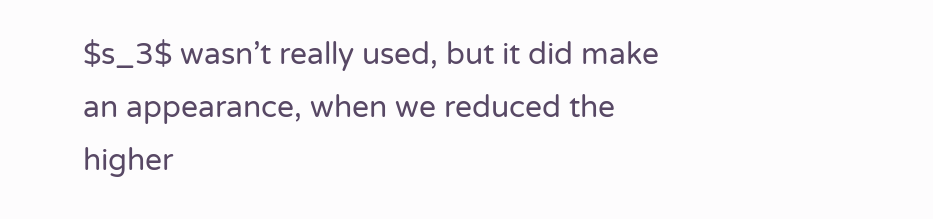$s_3$ wasn’t really used, but it did make an appearance, when we reduced the higher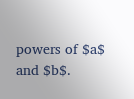powers of $a$ and $b$.